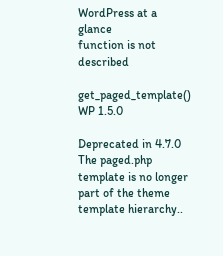WordPress at a glance
function is not described

get_paged_template() WP 1.5.0

Deprecated in 4.7.0 The paged.php template is no longer part of the theme template hierarchy..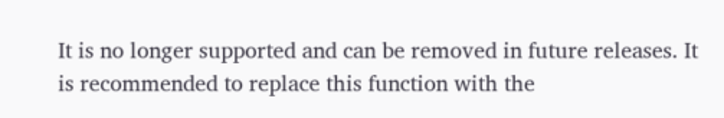It is no longer supported and can be removed in future releases. It is recommended to replace this function with the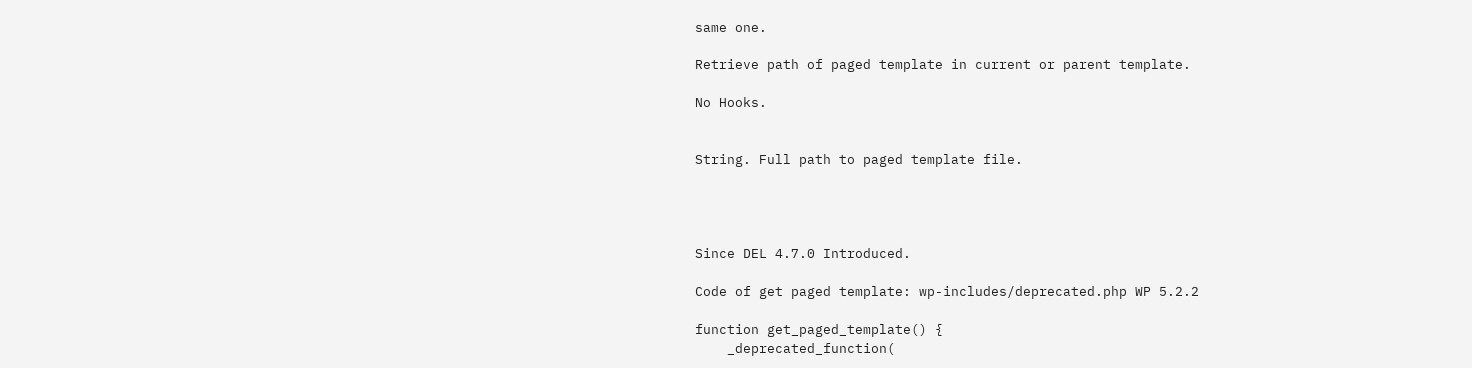same one.

Retrieve path of paged template in current or parent template.

No Hooks.


String. Full path to paged template file.




Since DEL 4.7.0 Introduced.

Code of get paged template: wp-includes/deprecated.php WP 5.2.2

function get_paged_template() {
    _deprecated_function(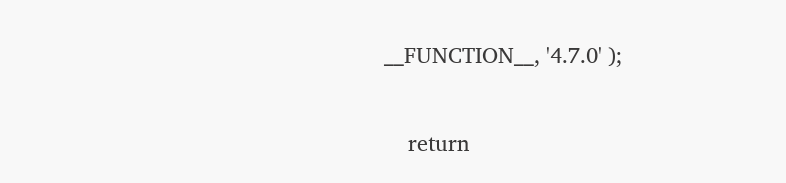__FUNCTION__, '4.7.0' );

    return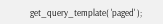get_query_template( 'paged' );